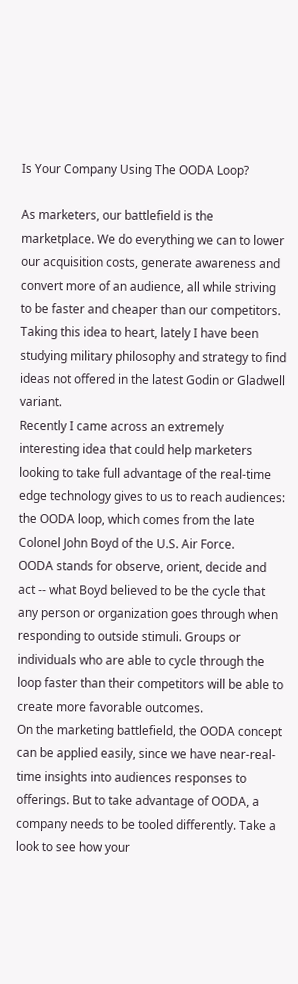Is Your Company Using The OODA Loop?

As marketers, our battlefield is the marketplace. We do everything we can to lower our acquisition costs, generate awareness and convert more of an audience, all while striving to be faster and cheaper than our competitors. Taking this idea to heart, lately I have been studying military philosophy and strategy to find ideas not offered in the latest Godin or Gladwell variant.
Recently I came across an extremely interesting idea that could help marketers  looking to take full advantage of the real-time edge technology gives to us to reach audiences: the OODA loop, which comes from the late Colonel John Boyd of the U.S. Air Force.
OODA stands for observe, orient, decide and act -- what Boyd believed to be the cycle that any person or organization goes through when responding to outside stimuli. Groups or individuals who are able to cycle through the loop faster than their competitors will be able to create more favorable outcomes.
On the marketing battlefield, the OODA concept can be applied easily, since we have near-real-time insights into audiences responses to offerings. But to take advantage of OODA, a company needs to be tooled differently. Take a look to see how your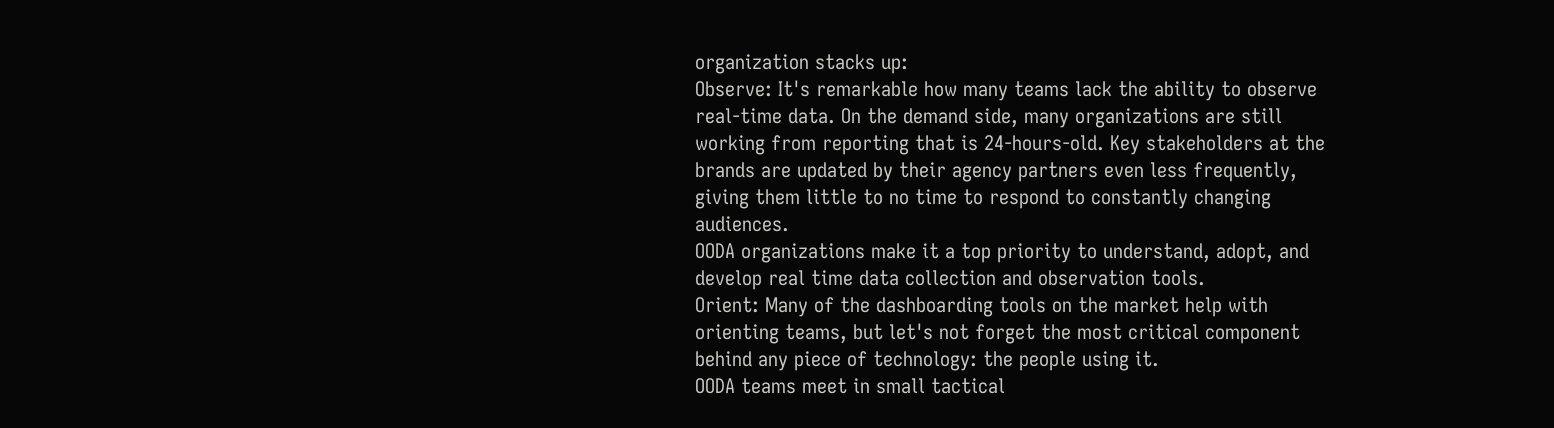organization stacks up:
Observe: It's remarkable how many teams lack the ability to observe real-time data. On the demand side, many organizations are still working from reporting that is 24-hours-old. Key stakeholders at the brands are updated by their agency partners even less frequently, giving them little to no time to respond to constantly changing audiences.
OODA organizations make it a top priority to understand, adopt, and develop real time data collection and observation tools.
Orient: Many of the dashboarding tools on the market help with orienting teams, but let's not forget the most critical component behind any piece of technology: the people using it.
OODA teams meet in small tactical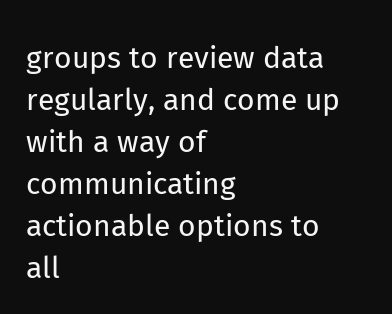groups to review data regularly, and come up with a way of communicating actionable options to all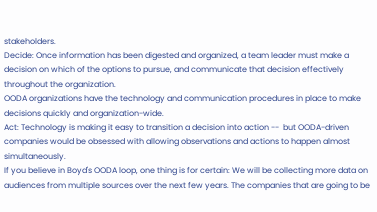stakeholders.
Decide: Once information has been digested and organized, a team leader must make a decision on which of the options to pursue, and communicate that decision effectively throughout the organization.
OODA organizations have the technology and communication procedures in place to make decisions quickly and organization-wide.
Act: Technology is making it easy to transition a decision into action --  but OODA-driven companies would be obsessed with allowing observations and actions to happen almost simultaneously.
If you believe in Boyd's OODA loop, one thing is for certain: We will be collecting more data on audiences from multiple sources over the next few years. The companies that are going to be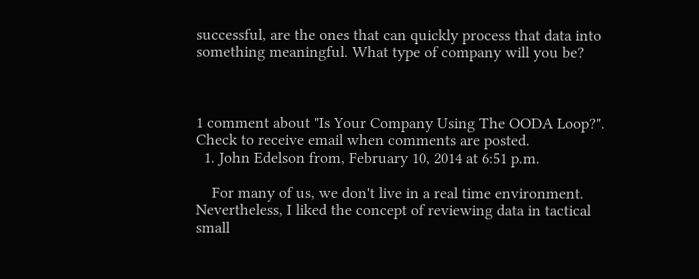successful, are the ones that can quickly process that data into something meaningful. What type of company will you be?



1 comment about "Is Your Company Using The OODA Loop?".
Check to receive email when comments are posted.
  1. John Edelson from, February 10, 2014 at 6:51 p.m.

    For many of us, we don't live in a real time environment. Nevertheless, I liked the concept of reviewing data in tactical small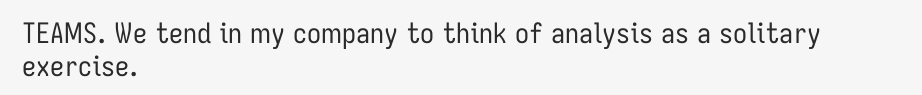TEAMS. We tend in my company to think of analysis as a solitary exercise.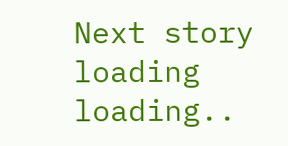Next story loading loading..